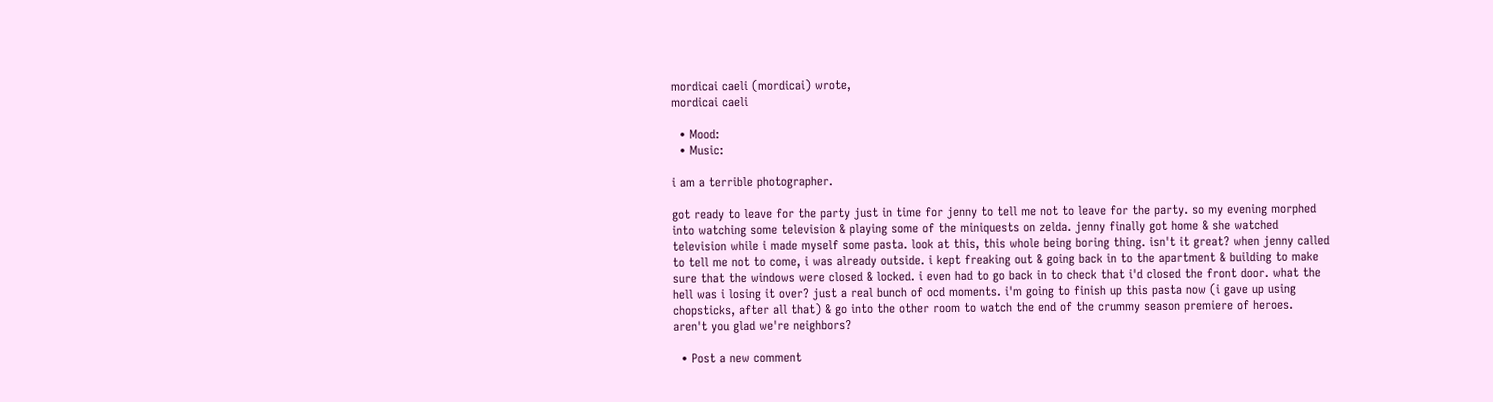mordicai caeli (mordicai) wrote,
mordicai caeli

  • Mood:
  • Music:

i am a terrible photographer.

got ready to leave for the party just in time for jenny to tell me not to leave for the party. so my evening morphed into watching some television & playing some of the miniquests on zelda. jenny finally got home & she watched television while i made myself some pasta. look at this, this whole being boring thing. isn't it great? when jenny called to tell me not to come, i was already outside. i kept freaking out & going back in to the apartment & building to make sure that the windows were closed & locked. i even had to go back in to check that i'd closed the front door. what the hell was i losing it over? just a real bunch of ocd moments. i'm going to finish up this pasta now (i gave up using chopsticks, after all that) & go into the other room to watch the end of the crummy season premiere of heroes. aren't you glad we're neighbors?

  • Post a new comment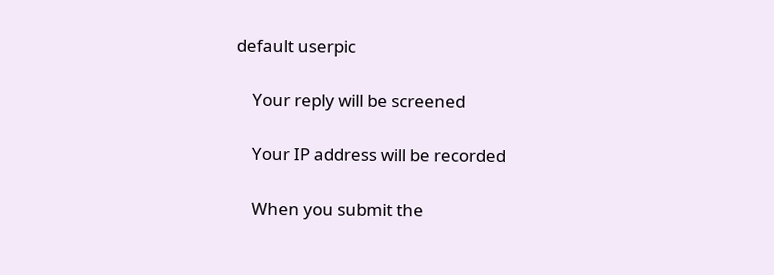default userpic

    Your reply will be screened

    Your IP address will be recorded

    When you submit the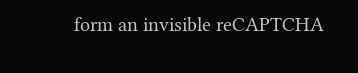form an invisible reCAPTCHA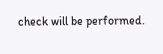check will be performed.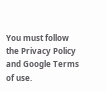You must follow the Privacy Policy and Google Terms of use.